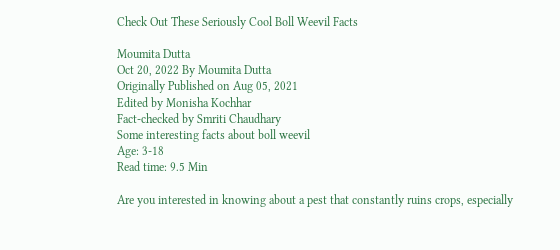Check Out These Seriously Cool Boll Weevil Facts

Moumita Dutta
Oct 20, 2022 By Moumita Dutta
Originally Published on Aug 05, 2021
Edited by Monisha Kochhar
Fact-checked by Smriti Chaudhary
Some interesting facts about boll weevil
Age: 3-18
Read time: 9.5 Min

Are you interested in knowing about a pest that constantly ruins crops, especially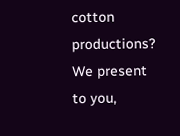cotton productions? We present to you,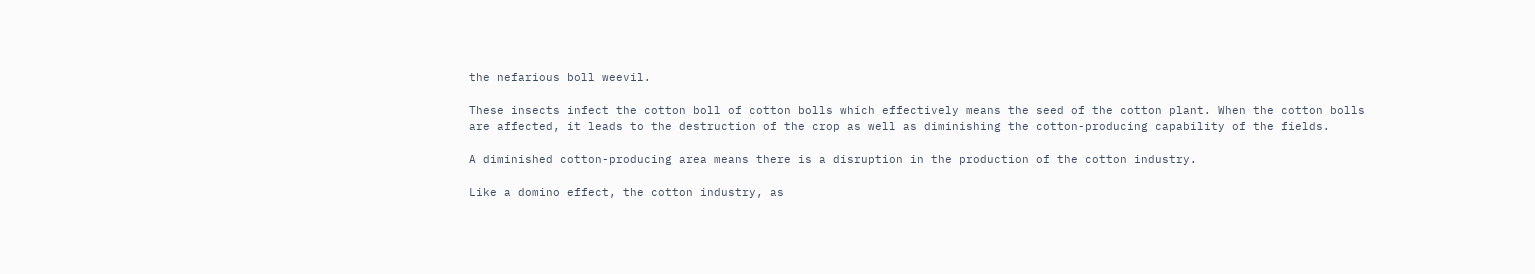the nefarious boll weevil.

These insects infect the cotton boll of cotton bolls which effectively means the seed of the cotton plant. When the cotton bolls are affected, it leads to the destruction of the crop as well as diminishing the cotton-producing capability of the fields.

A diminished cotton-producing area means there is a disruption in the production of the cotton industry.

Like a domino effect, the cotton industry, as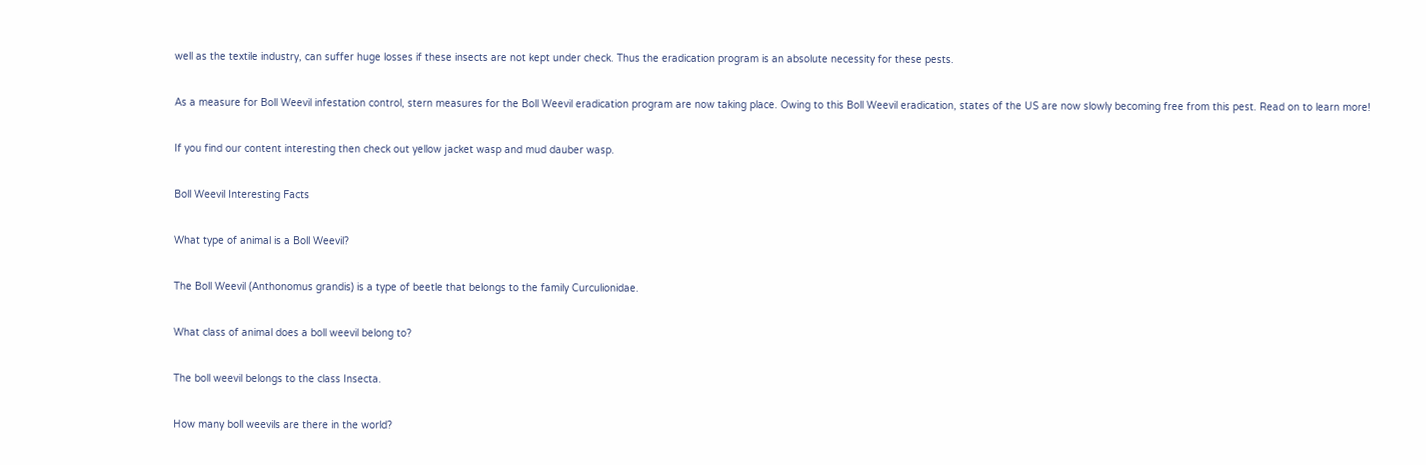well as the textile industry, can suffer huge losses if these insects are not kept under check. Thus the eradication program is an absolute necessity for these pests.

As a measure for Boll Weevil infestation control, stern measures for the Boll Weevil eradication program are now taking place. Owing to this Boll Weevil eradication, states of the US are now slowly becoming free from this pest. Read on to learn more!

If you find our content interesting then check out yellow jacket wasp and mud dauber wasp.

Boll Weevil Interesting Facts

What type of animal is a Boll Weevil?

The Boll Weevil (Anthonomus grandis) is a type of beetle that belongs to the family Curculionidae.

What class of animal does a boll weevil belong to?

The boll weevil belongs to the class Insecta.

How many boll weevils are there in the world?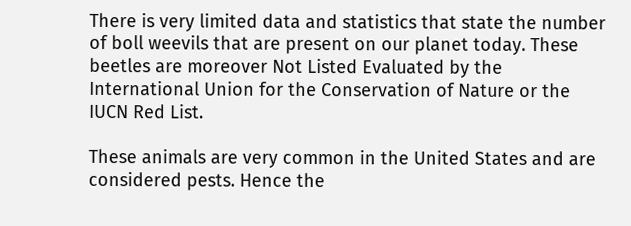There is very limited data and statistics that state the number of boll weevils that are present on our planet today. These beetles are moreover Not Listed Evaluated by the International Union for the Conservation of Nature or the IUCN Red List.

These animals are very common in the United States and are considered pests. Hence the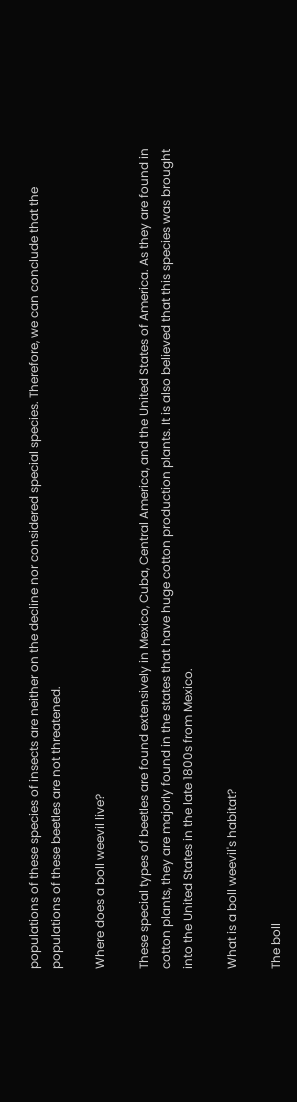populations of these species of insects are neither on the decline nor considered special species. Therefore, we can conclude that the populations of these beetles are not threatened.

Where does a boll weevil live?

These special types of beetles are found extensively in Mexico, Cuba, Central America, and the United States of America. As they are found in cotton plants, they are majorly found in the states that have huge cotton production plants. It is also believed that this species was brought into the United States in the late 1800s from Mexico.

What is a boll weevil's habitat?

The boll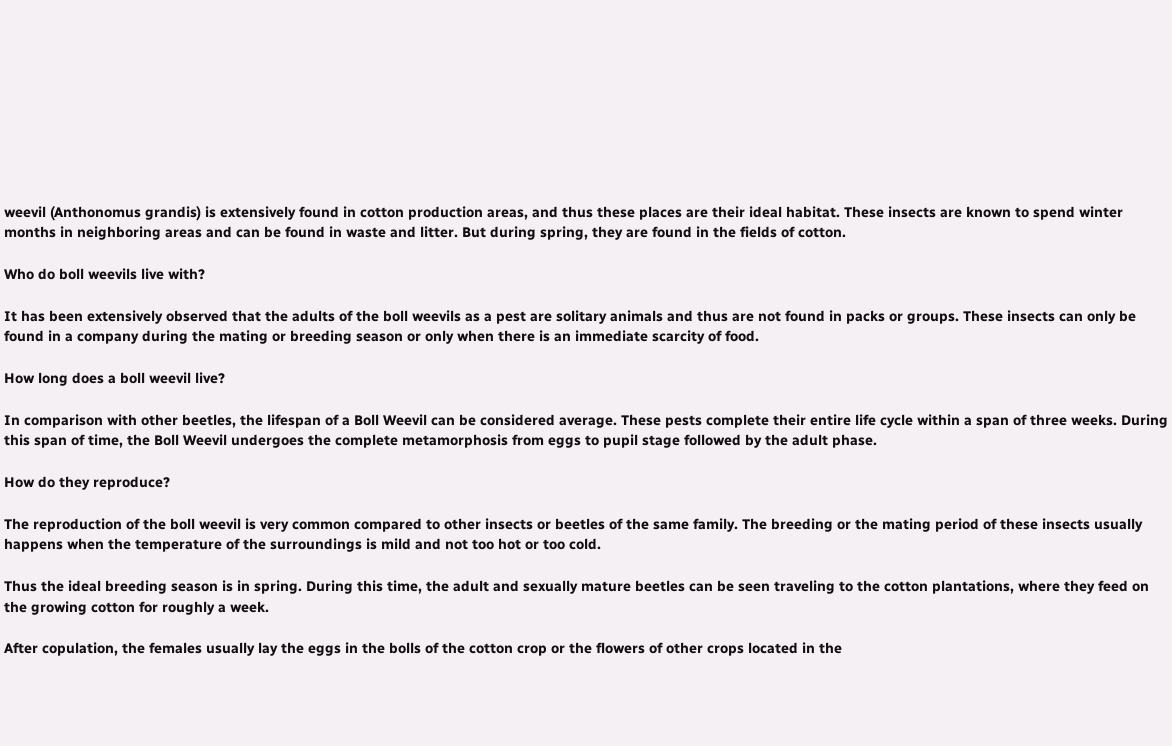weevil (Anthonomus grandis) is extensively found in cotton production areas, and thus these places are their ideal habitat. These insects are known to spend winter months in neighboring areas and can be found in waste and litter. But during spring, they are found in the fields of cotton.

Who do boll weevils live with?

It has been extensively observed that the adults of the boll weevils as a pest are solitary animals and thus are not found in packs or groups. These insects can only be found in a company during the mating or breeding season or only when there is an immediate scarcity of food.

How long does a boll weevil live?

In comparison with other beetles, the lifespan of a Boll Weevil can be considered average. These pests complete their entire life cycle within a span of three weeks. During this span of time, the Boll Weevil undergoes the complete metamorphosis from eggs to pupil stage followed by the adult phase.

How do they reproduce?

The reproduction of the boll weevil is very common compared to other insects or beetles of the same family. The breeding or the mating period of these insects usually happens when the temperature of the surroundings is mild and not too hot or too cold.

Thus the ideal breeding season is in spring. During this time, the adult and sexually mature beetles can be seen traveling to the cotton plantations, where they feed on the growing cotton for roughly a week.

After copulation, the females usually lay the eggs in the bolls of the cotton crop or the flowers of other crops located in the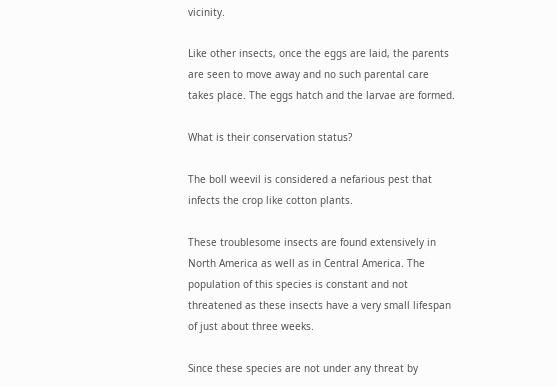vicinity.

Like other insects, once the eggs are laid, the parents are seen to move away and no such parental care takes place. The eggs hatch and the larvae are formed.

What is their conservation status?

The boll weevil is considered a nefarious pest that infects the crop like cotton plants.

These troublesome insects are found extensively in North America as well as in Central America. The population of this species is constant and not threatened as these insects have a very small lifespan of just about three weeks.

Since these species are not under any threat by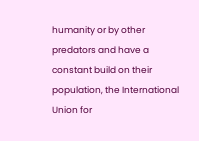humanity or by other predators and have a constant build on their population, the International Union for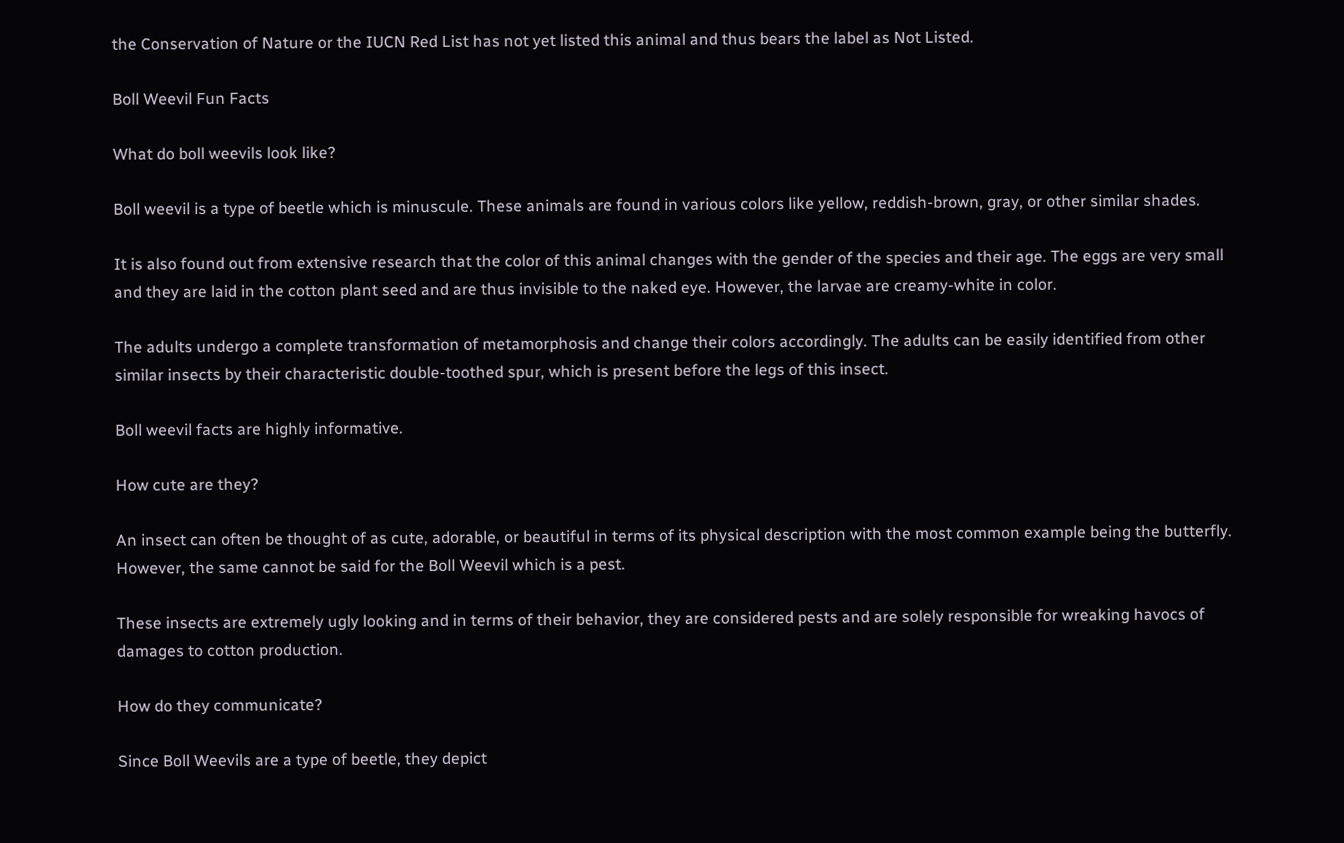the Conservation of Nature or the IUCN Red List has not yet listed this animal and thus bears the label as Not Listed.

Boll Weevil Fun Facts

What do boll weevils look like?

Boll weevil is a type of beetle which is minuscule. These animals are found in various colors like yellow, reddish-brown, gray, or other similar shades.

It is also found out from extensive research that the color of this animal changes with the gender of the species and their age. The eggs are very small and they are laid in the cotton plant seed and are thus invisible to the naked eye. However, the larvae are creamy-white in color.

The adults undergo a complete transformation of metamorphosis and change their colors accordingly. The adults can be easily identified from other similar insects by their characteristic double-toothed spur, which is present before the legs of this insect.

Boll weevil facts are highly informative.

How cute are they?

An insect can often be thought of as cute, adorable, or beautiful in terms of its physical description with the most common example being the butterfly. However, the same cannot be said for the Boll Weevil which is a pest.

These insects are extremely ugly looking and in terms of their behavior, they are considered pests and are solely responsible for wreaking havocs of damages to cotton production.

How do they communicate?

Since Boll Weevils are a type of beetle, they depict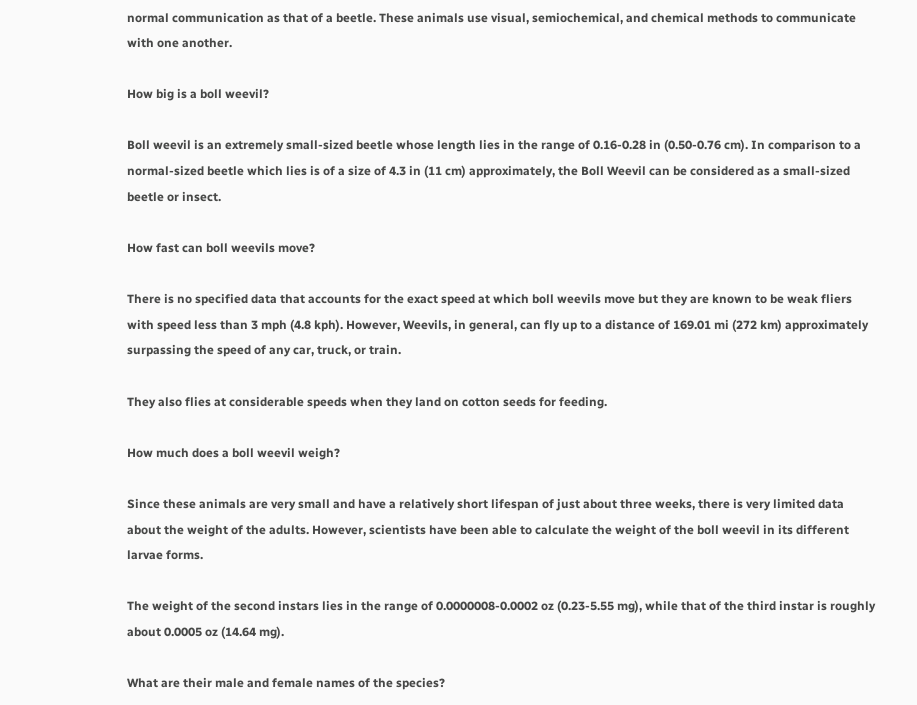normal communication as that of a beetle. These animals use visual, semiochemical, and chemical methods to communicate with one another.

How big is a boll weevil?

Boll weevil is an extremely small-sized beetle whose length lies in the range of 0.16-0.28 in (0.50-0.76 cm). In comparison to a normal-sized beetle which lies is of a size of 4.3 in (11 cm) approximately, the Boll Weevil can be considered as a small-sized beetle or insect.

How fast can boll weevils move?

There is no specified data that accounts for the exact speed at which boll weevils move but they are known to be weak fliers with speed less than 3 mph (4.8 kph). However, Weevils, in general, can fly up to a distance of 169.01 mi (272 km) approximately surpassing the speed of any car, truck, or train.

They also flies at considerable speeds when they land on cotton seeds for feeding.

How much does a boll weevil weigh?

Since these animals are very small and have a relatively short lifespan of just about three weeks, there is very limited data about the weight of the adults. However, scientists have been able to calculate the weight of the boll weevil in its different larvae forms.

The weight of the second instars lies in the range of 0.0000008-0.0002 oz (0.23-5.55 mg), while that of the third instar is roughly about 0.0005 oz (14.64 mg).

What are their male and female names of the species?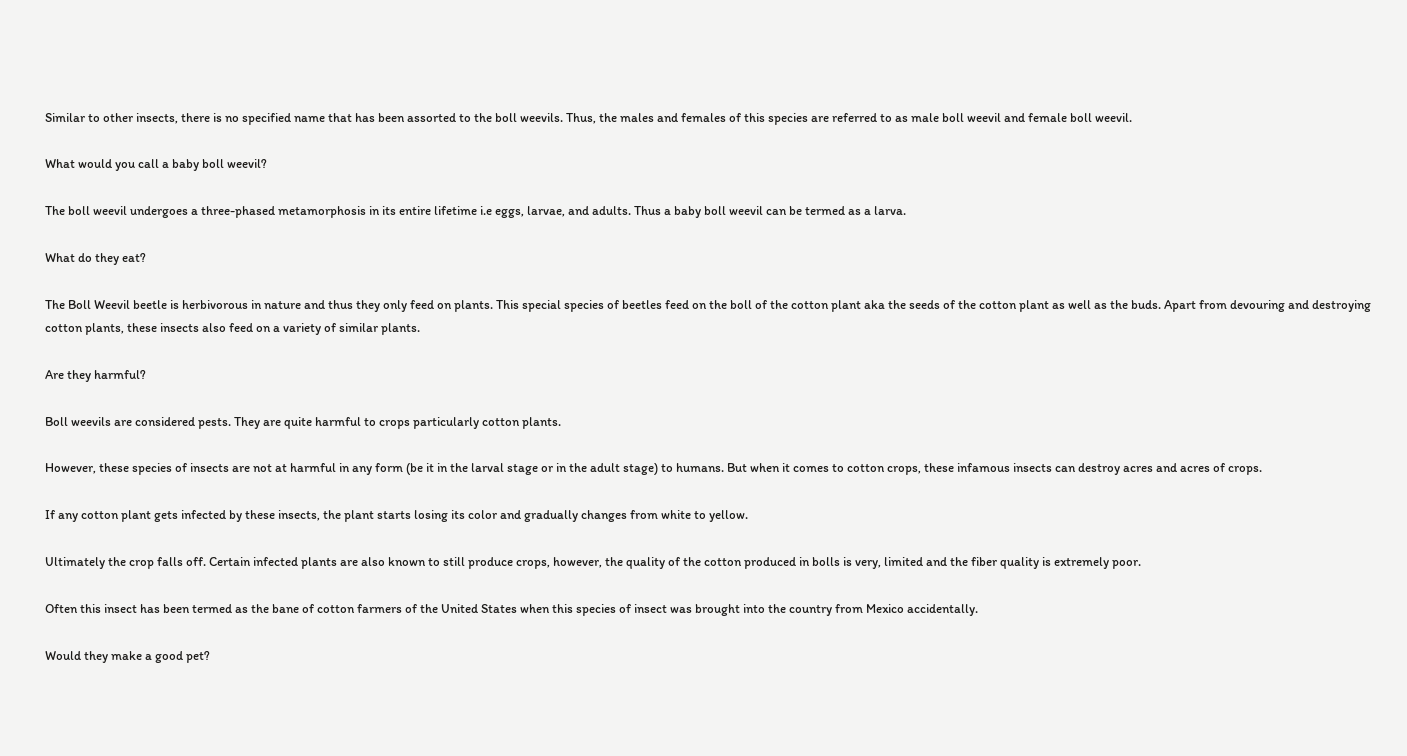Similar to other insects, there is no specified name that has been assorted to the boll weevils. Thus, the males and females of this species are referred to as male boll weevil and female boll weevil.

What would you call a baby boll weevil?

The boll weevil undergoes a three-phased metamorphosis in its entire lifetime i.e eggs, larvae, and adults. Thus a baby boll weevil can be termed as a larva.

What do they eat?

The Boll Weevil beetle is herbivorous in nature and thus they only feed on plants. This special species of beetles feed on the boll of the cotton plant aka the seeds of the cotton plant as well as the buds. Apart from devouring and destroying cotton plants, these insects also feed on a variety of similar plants.

Are they harmful?

Boll weevils are considered pests. They are quite harmful to crops particularly cotton plants.

However, these species of insects are not at harmful in any form (be it in the larval stage or in the adult stage) to humans. But when it comes to cotton crops, these infamous insects can destroy acres and acres of crops.

If any cotton plant gets infected by these insects, the plant starts losing its color and gradually changes from white to yellow.

Ultimately the crop falls off. Certain infected plants are also known to still produce crops, however, the quality of the cotton produced in bolls is very, limited and the fiber quality is extremely poor.

Often this insect has been termed as the bane of cotton farmers of the United States when this species of insect was brought into the country from Mexico accidentally.

Would they make a good pet?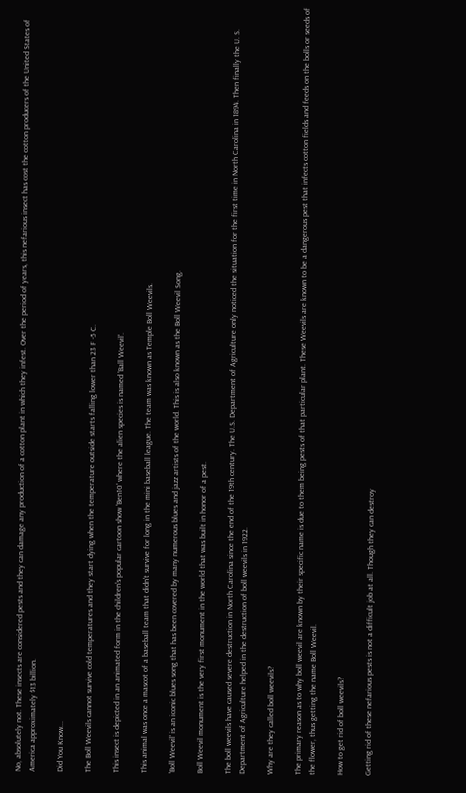No, absolutely not. These insects are considered pests and they can damage any production of a cotton plant in which they infest. Over the period of years, this nefarious insect has cost the cotton producers of the United States of America approximately $13 billion.

Did You Know...

The Boll Weevils cannot survive cold temperatures and they start dying when the temperature outside starts falling lower than 23 F -5 C.

This insect is depicted in an animated form in the children's popular cartoon show 'Ben10' where the alien species is named 'Ball Weevil'.

This animal was once a mascot of a baseball team that didn't survive for long in the mini baseball league. The team was known as Temple Boll Weevils.

'Boll Weevil' is an iconic blues song that has been covered by many numerous blues and jazz artists of the world. This is also known as the Boll Weevil Song.

Boll Weevil monument is the very first monument in the world that was built in honor of a pest.

The boll weevils have caused severe destruction in North Carolina since the end of the 19th century. The U.S. Department of Agriculture only noticed the situation for the first time in North Carolina in 1894. Then finally the U. S. Department of Agriculture helped in the destruction of boll weevils in 1922.

Why are they called boll weevils?

The primary reason as to why boll weevil are known by their specific name is due to them being pests of that particular plant. These Weevils are known to be a dangerous pest that infects cotton fields and feeds on the bolls or seeds of the flower, thus getting the name Boll Weevil.

How to get rid of boll weevils?

Getting rid of these nefarious pests is not a difficult job at all. Though they can destroy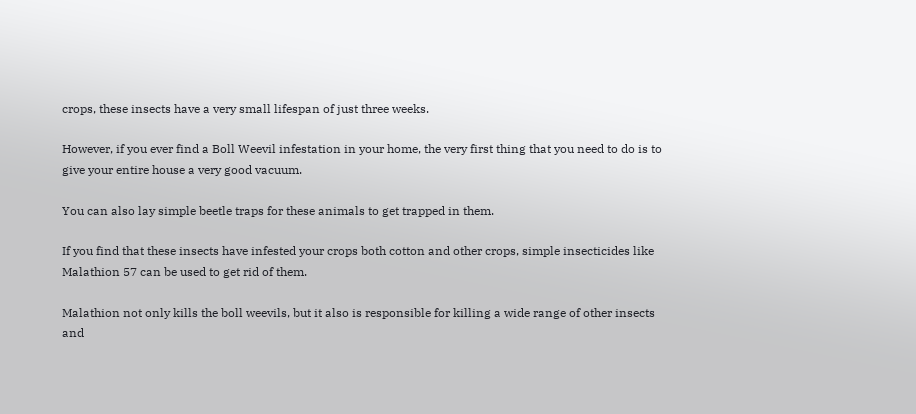crops, these insects have a very small lifespan of just three weeks.

However, if you ever find a Boll Weevil infestation in your home, the very first thing that you need to do is to give your entire house a very good vacuum.

You can also lay simple beetle traps for these animals to get trapped in them.

If you find that these insects have infested your crops both cotton and other crops, simple insecticides like Malathion 57 can be used to get rid of them.

Malathion not only kills the boll weevils, but it also is responsible for killing a wide range of other insects and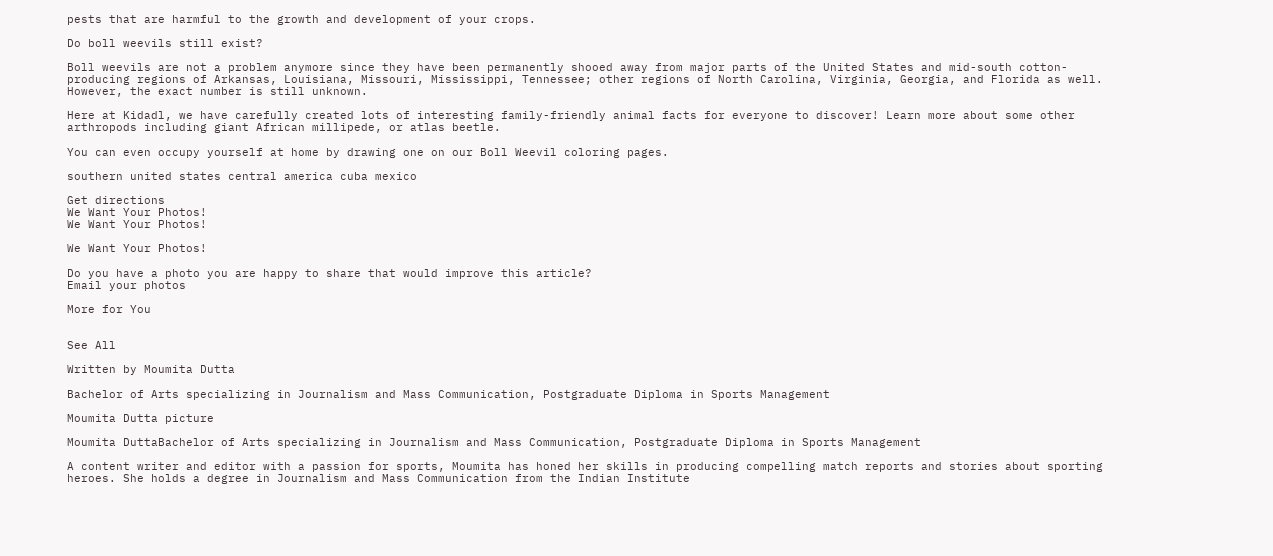pests that are harmful to the growth and development of your crops.

Do boll weevils still exist?

Boll weevils are not a problem anymore since they have been permanently shooed away from major parts of the United States and mid-south cotton-producing regions of Arkansas, Louisiana, Missouri, Mississippi, Tennessee; other regions of North Carolina, Virginia, Georgia, and Florida as well. However, the exact number is still unknown.

Here at Kidadl, we have carefully created lots of interesting family-friendly animal facts for everyone to discover! Learn more about some other arthropods including giant African millipede, or atlas beetle.

You can even occupy yourself at home by drawing one on our Boll Weevil coloring pages.

southern united states central america cuba mexico

Get directions
We Want Your Photos!
We Want Your Photos!

We Want Your Photos!

Do you have a photo you are happy to share that would improve this article?
Email your photos

More for You


See All

Written by Moumita Dutta

Bachelor of Arts specializing in Journalism and Mass Communication, Postgraduate Diploma in Sports Management

Moumita Dutta picture

Moumita DuttaBachelor of Arts specializing in Journalism and Mass Communication, Postgraduate Diploma in Sports Management

A content writer and editor with a passion for sports, Moumita has honed her skills in producing compelling match reports and stories about sporting heroes. She holds a degree in Journalism and Mass Communication from the Indian Institute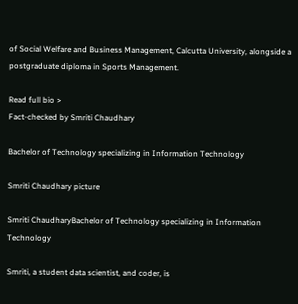of Social Welfare and Business Management, Calcutta University, alongside a postgraduate diploma in Sports Management.

Read full bio >
Fact-checked by Smriti Chaudhary

Bachelor of Technology specializing in Information Technology

Smriti Chaudhary picture

Smriti ChaudharyBachelor of Technology specializing in Information Technology

Smriti, a student data scientist, and coder, is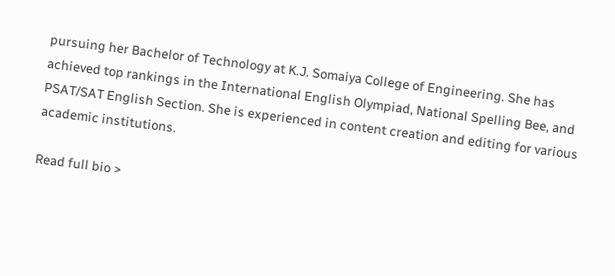pursuing her Bachelor of Technology at K.J. Somaiya College of Engineering. She has achieved top rankings in the International English Olympiad, National Spelling Bee, and PSAT/SAT English Section. She is experienced in content creation and editing for various academic institutions.

Read full bio >